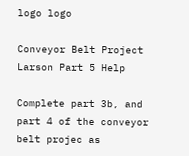logo logo

Conveyor Belt Project Larson Part 5 Help

Complete part 3b, and part 4 of the conveyor belt projec as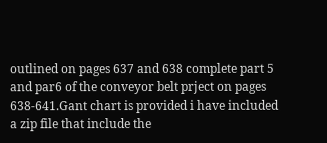outlined on pages 637 and 638 complete part 5 and par6 of the conveyor belt prject on pages 638-641.Gant chart is provided i have included a zip file that include the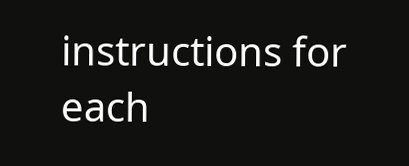instructions for each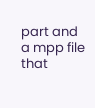part and a mpp file that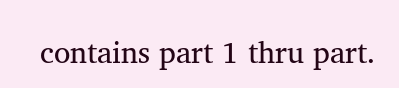contains part 1 thru part.